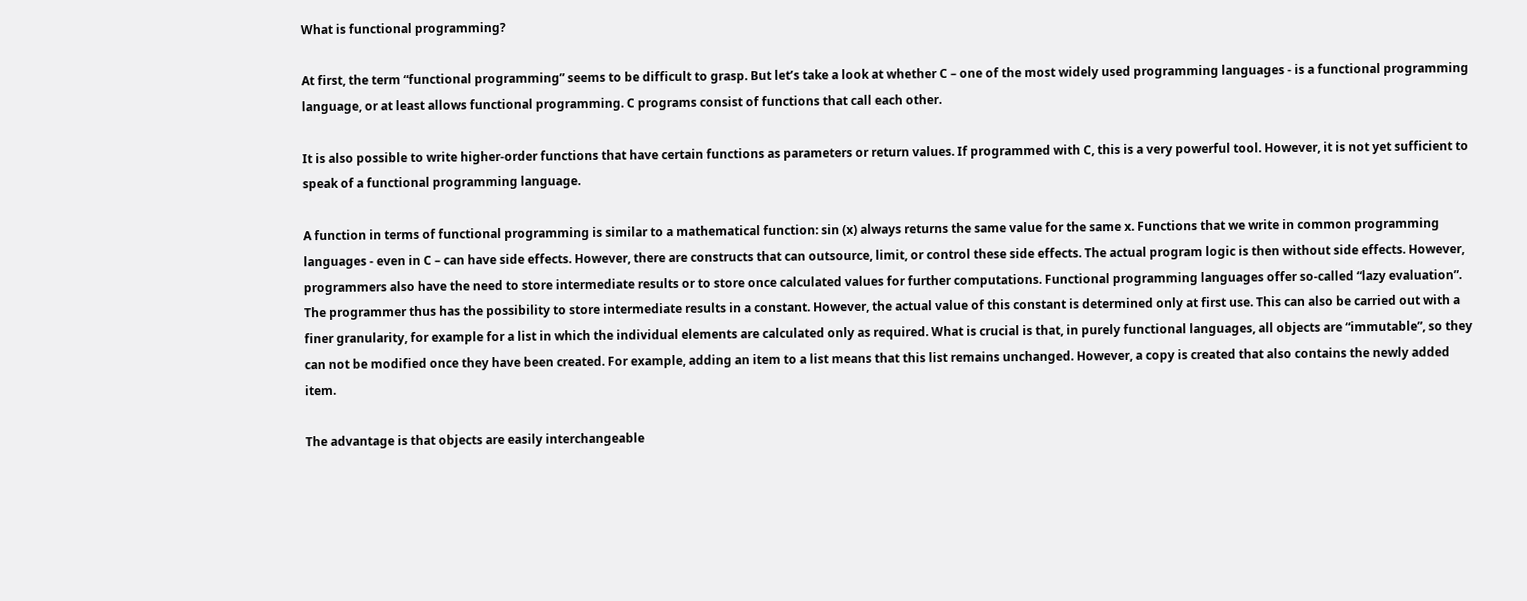What is functional programming?

At first, the term “functional programming” seems to be difficult to grasp. But let’s take a look at whether C – one of the most widely used programming languages - is a functional programming language, or at least allows functional programming. C programs consist of functions that call each other.

It is also possible to write higher-order functions that have certain functions as parameters or return values. If programmed with C, this is a very powerful tool. However, it is not yet sufficient to speak of a functional programming language.

A function in terms of functional programming is similar to a mathematical function: sin (x) always returns the same value for the same x. Functions that we write in common programming languages - even in C – can have side effects. However, there are constructs that can outsource, limit, or control these side effects. The actual program logic is then without side effects. However, programmers also have the need to store intermediate results or to store once calculated values for further computations. Functional programming languages offer so-called “lazy evaluation”. The programmer thus has the possibility to store intermediate results in a constant. However, the actual value of this constant is determined only at first use. This can also be carried out with a finer granularity, for example for a list in which the individual elements are calculated only as required. What is crucial is that, in purely functional languages, all objects are “immutable”, so they can not be modified once they have been created. For example, adding an item to a list means that this list remains unchanged. However, a copy is created that also contains the newly added item.

The advantage is that objects are easily interchangeable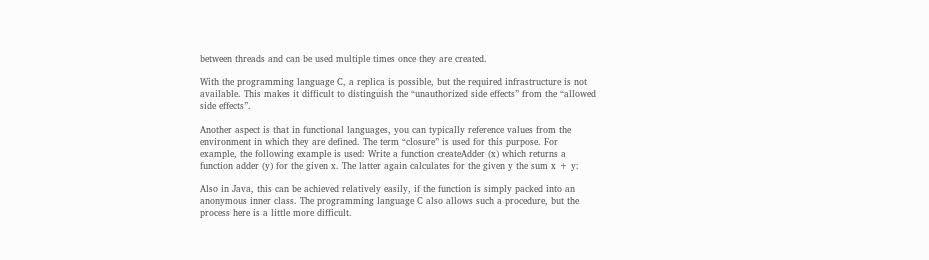between threads and can be used multiple times once they are created.

With the programming language C, a replica is possible, but the required infrastructure is not available. This makes it difficult to distinguish the “unauthorized side effects” from the “allowed side effects”.

Another aspect is that in functional languages, you can typically reference values from the environment in which they are defined. The term “closure” is used for this purpose. For example, the following example is used: Write a function createAdder (x) which returns a function adder (y) for the given x. The latter again calculates for the given y the sum x + y:

Also in Java, this can be achieved relatively easily, if the function is simply packed into an anonymous inner class. The programming language C also allows such a procedure, but the process here is a little more difficult.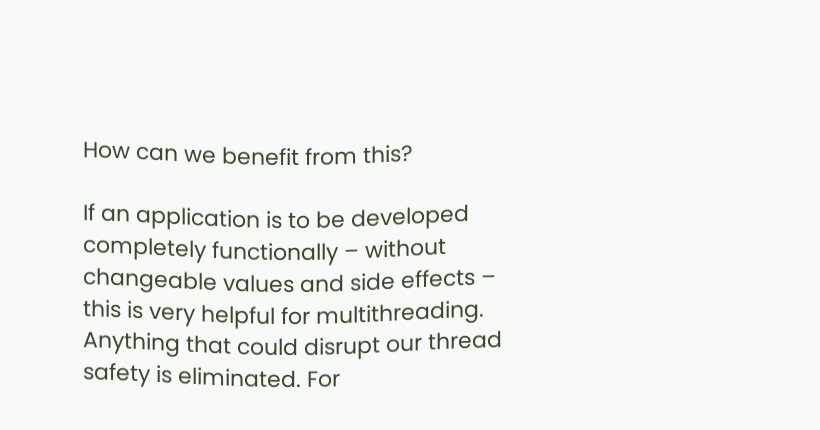How can we benefit from this?

If an application is to be developed completely functionally – without changeable values and side effects – this is very helpful for multithreading. Anything that could disrupt our thread safety is eliminated. For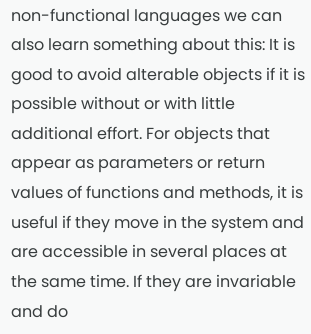non-functional languages we can also learn something about this: It is good to avoid alterable objects if it is possible without or with little additional effort. For objects that appear as parameters or return values of functions and methods, it is useful if they move in the system and are accessible in several places at the same time. If they are invariable and do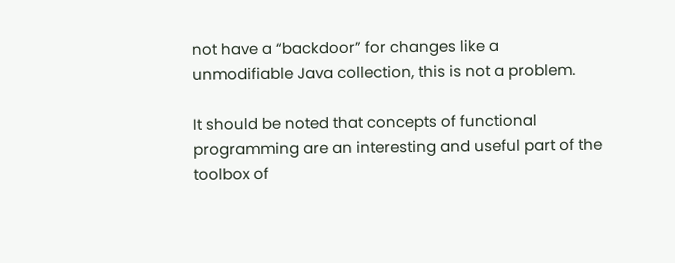not have a “backdoor” for changes like a unmodifiable Java collection, this is not a problem.

It should be noted that concepts of functional programming are an interesting and useful part of the toolbox of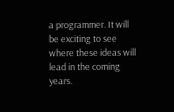a programmer. It will be exciting to see where these ideas will lead in the coming years.